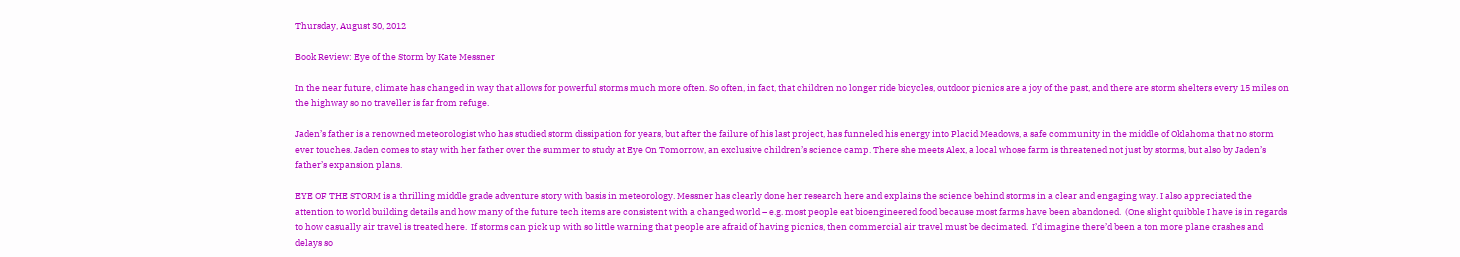Thursday, August 30, 2012

Book Review: Eye of the Storm by Kate Messner

In the near future, climate has changed in way that allows for powerful storms much more often. So often, in fact, that children no longer ride bicycles, outdoor picnics are a joy of the past, and there are storm shelters every 15 miles on the highway so no traveller is far from refuge.

Jaden’s father is a renowned meteorologist who has studied storm dissipation for years, but after the failure of his last project, has funneled his energy into Placid Meadows, a safe community in the middle of Oklahoma that no storm ever touches. Jaden comes to stay with her father over the summer to study at Eye On Tomorrow, an exclusive children’s science camp. There she meets Alex, a local whose farm is threatened not just by storms, but also by Jaden’s father’s expansion plans.

EYE OF THE STORM is a thrilling middle grade adventure story with basis in meteorology. Messner has clearly done her research here and explains the science behind storms in a clear and engaging way. I also appreciated the attention to world building details and how many of the future tech items are consistent with a changed world – e.g. most people eat bioengineered food because most farms have been abandoned.  (One slight quibble I have is in regards to how casually air travel is treated here.  If storms can pick up with so little warning that people are afraid of having picnics, then commercial air travel must be decimated.  I’d imagine there’d been a ton more plane crashes and delays so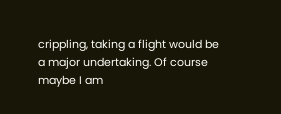crippling, taking a flight would be a major undertaking. Of course maybe I am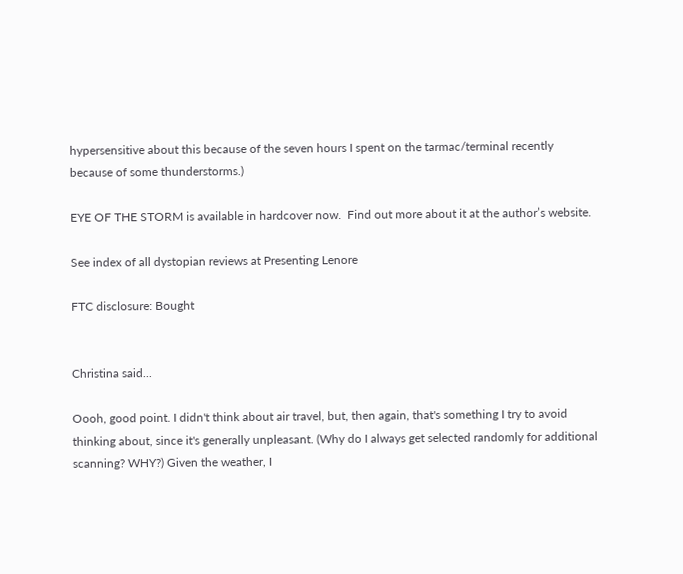hypersensitive about this because of the seven hours I spent on the tarmac/terminal recently because of some thunderstorms.)

EYE OF THE STORM is available in hardcover now.  Find out more about it at the author’s website.

See index of all dystopian reviews at Presenting Lenore

FTC disclosure: Bought


Christina said...

Oooh, good point. I didn't think about air travel, but, then again, that's something I try to avoid thinking about, since it's generally unpleasant. (Why do I always get selected randomly for additional scanning? WHY?) Given the weather, I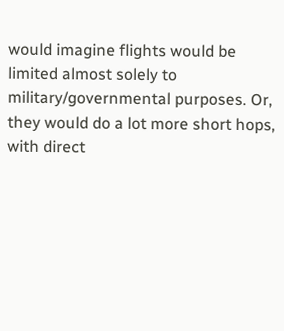would imagine flights would be limited almost solely to military/governmental purposes. Or, they would do a lot more short hops, with direct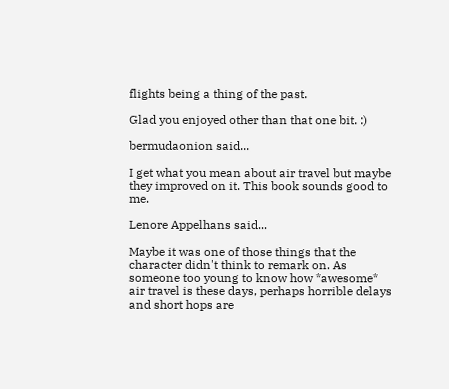flights being a thing of the past.

Glad you enjoyed other than that one bit. :)

bermudaonion said...

I get what you mean about air travel but maybe they improved on it. This book sounds good to me.

Lenore Appelhans said...

Maybe it was one of those things that the character didn't think to remark on. As someone too young to know how *awesome* air travel is these days, perhaps horrible delays and short hops are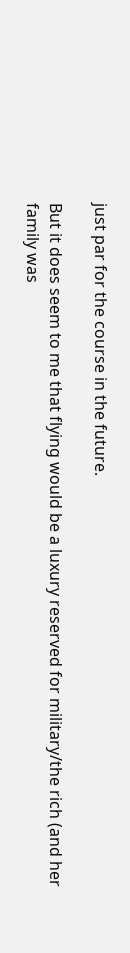just par for the course in the future.

But it does seem to me that flying would be a luxury reserved for military/the rich (and her family was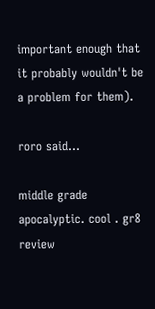important enough that it probably wouldn't be a problem for them).

roro said...

middle grade apocalyptic. cool . gr8 review